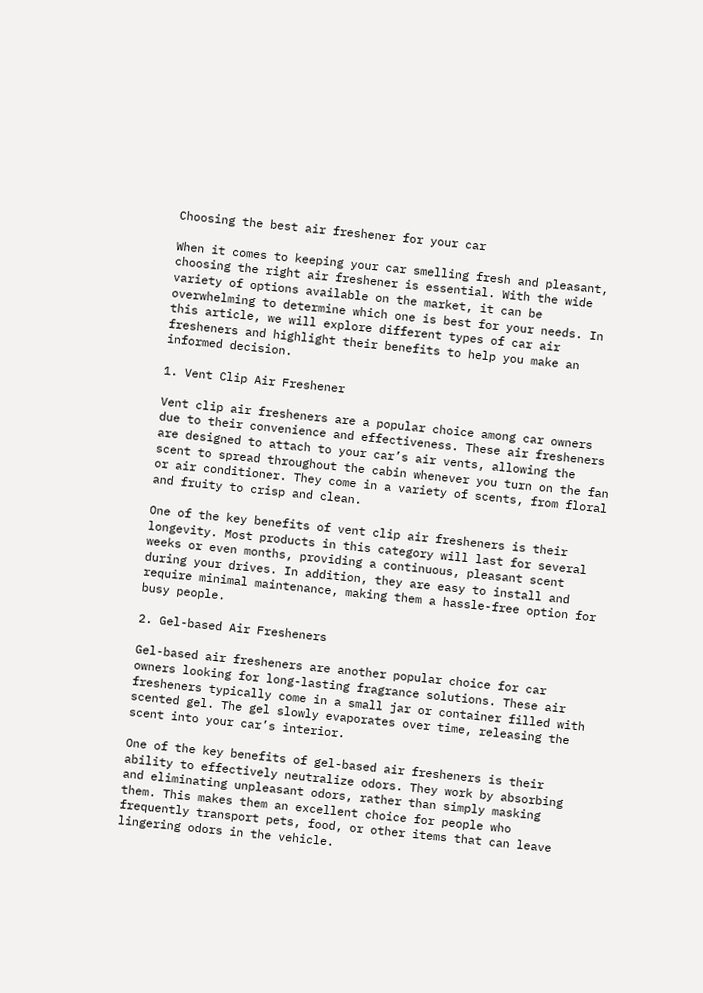Choosing the best air freshener for your car

When it comes to keeping your car smelling fresh and pleasant, choosing the right air freshener is essential. With the wide variety of options available on the market, it can be overwhelming to determine which one is best for your needs. In this article, we will explore different types of car air fresheners and highlight their benefits to help you make an informed decision.

1. Vent Clip Air Freshener

Vent clip air fresheners are a popular choice among car owners due to their convenience and effectiveness. These air fresheners are designed to attach to your car’s air vents, allowing the scent to spread throughout the cabin whenever you turn on the fan or air conditioner. They come in a variety of scents, from floral and fruity to crisp and clean.

One of the key benefits of vent clip air fresheners is their longevity. Most products in this category will last for several weeks or even months, providing a continuous, pleasant scent during your drives. In addition, they are easy to install and require minimal maintenance, making them a hassle-free option for busy people.

2. Gel-based Air Fresheners

Gel-based air fresheners are another popular choice for car owners looking for long-lasting fragrance solutions. These air fresheners typically come in a small jar or container filled with scented gel. The gel slowly evaporates over time, releasing the scent into your car’s interior.

One of the key benefits of gel-based air fresheners is their ability to effectively neutralize odors. They work by absorbing and eliminating unpleasant odors, rather than simply masking them. This makes them an excellent choice for people who frequently transport pets, food, or other items that can leave lingering odors in the vehicle.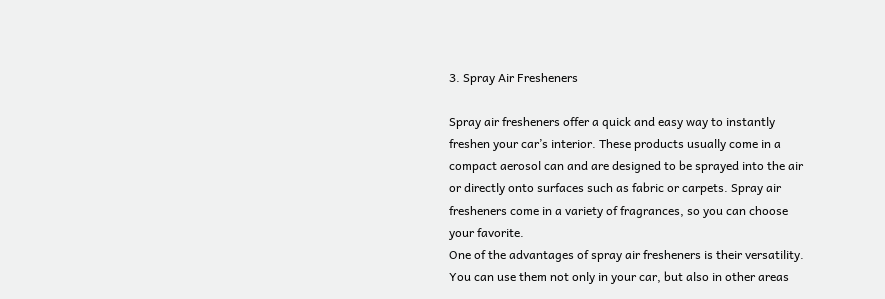3. Spray Air Fresheners

Spray air fresheners offer a quick and easy way to instantly freshen your car’s interior. These products usually come in a compact aerosol can and are designed to be sprayed into the air or directly onto surfaces such as fabric or carpets. Spray air fresheners come in a variety of fragrances, so you can choose your favorite.
One of the advantages of spray air fresheners is their versatility. You can use them not only in your car, but also in other areas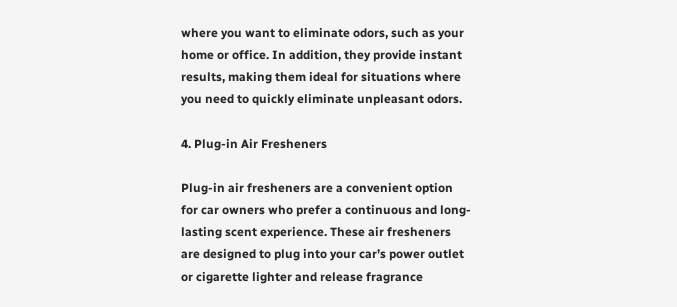where you want to eliminate odors, such as your home or office. In addition, they provide instant results, making them ideal for situations where you need to quickly eliminate unpleasant odors.

4. Plug-in Air Fresheners

Plug-in air fresheners are a convenient option for car owners who prefer a continuous and long-lasting scent experience. These air fresheners are designed to plug into your car’s power outlet or cigarette lighter and release fragrance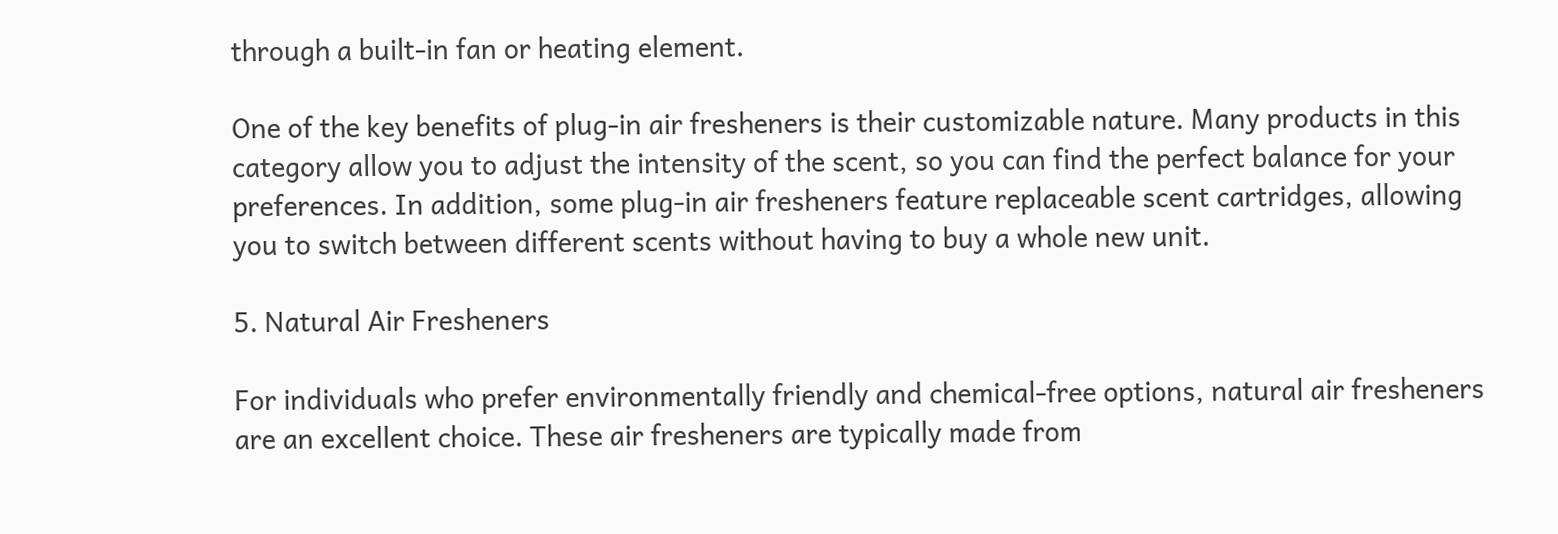through a built-in fan or heating element.

One of the key benefits of plug-in air fresheners is their customizable nature. Many products in this category allow you to adjust the intensity of the scent, so you can find the perfect balance for your preferences. In addition, some plug-in air fresheners feature replaceable scent cartridges, allowing you to switch between different scents without having to buy a whole new unit.

5. Natural Air Fresheners

For individuals who prefer environmentally friendly and chemical-free options, natural air fresheners are an excellent choice. These air fresheners are typically made from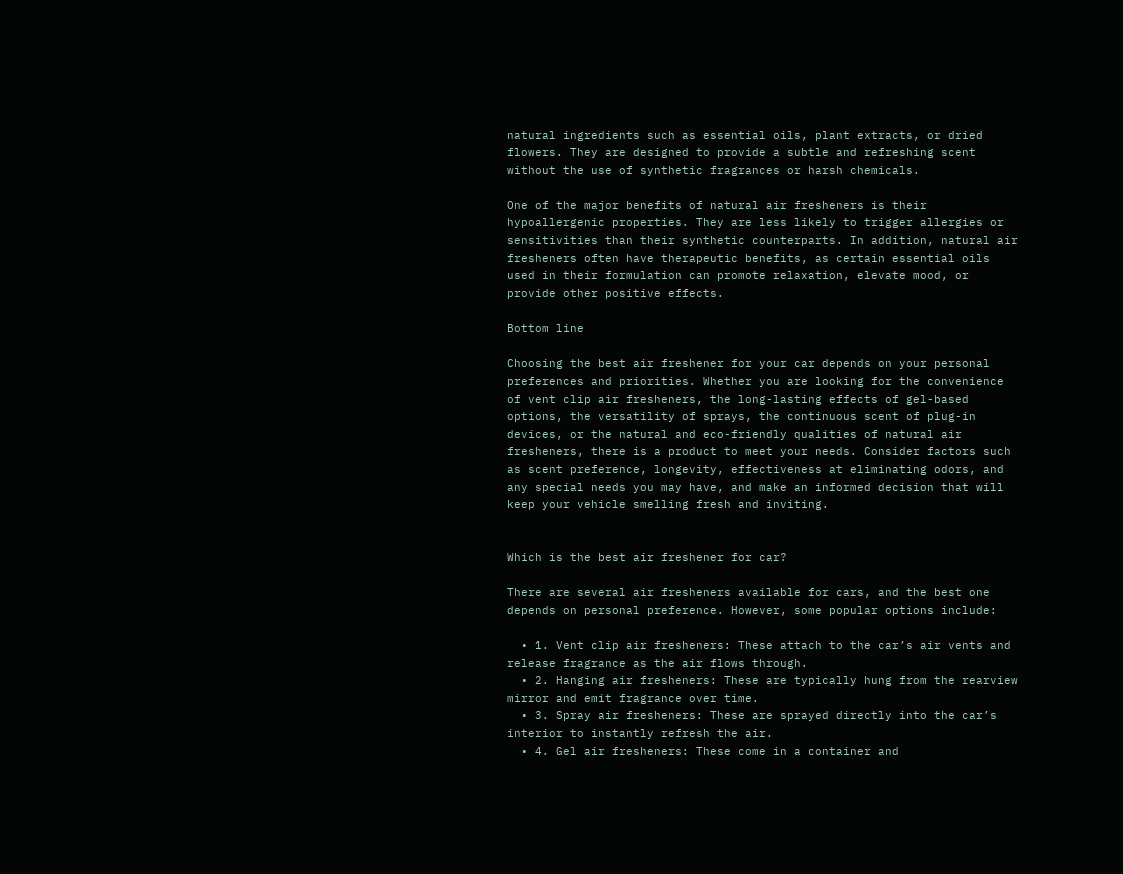natural ingredients such as essential oils, plant extracts, or dried flowers. They are designed to provide a subtle and refreshing scent without the use of synthetic fragrances or harsh chemicals.

One of the major benefits of natural air fresheners is their hypoallergenic properties. They are less likely to trigger allergies or sensitivities than their synthetic counterparts. In addition, natural air fresheners often have therapeutic benefits, as certain essential oils used in their formulation can promote relaxation, elevate mood, or provide other positive effects.

Bottom line

Choosing the best air freshener for your car depends on your personal preferences and priorities. Whether you are looking for the convenience of vent clip air fresheners, the long-lasting effects of gel-based options, the versatility of sprays, the continuous scent of plug-in devices, or the natural and eco-friendly qualities of natural air fresheners, there is a product to meet your needs. Consider factors such as scent preference, longevity, effectiveness at eliminating odors, and any special needs you may have, and make an informed decision that will keep your vehicle smelling fresh and inviting.


Which is the best air freshener for car?

There are several air fresheners available for cars, and the best one depends on personal preference. However, some popular options include:

  • 1. Vent clip air fresheners: These attach to the car’s air vents and release fragrance as the air flows through.
  • 2. Hanging air fresheners: These are typically hung from the rearview mirror and emit fragrance over time.
  • 3. Spray air fresheners: These are sprayed directly into the car’s interior to instantly refresh the air.
  • 4. Gel air fresheners: These come in a container and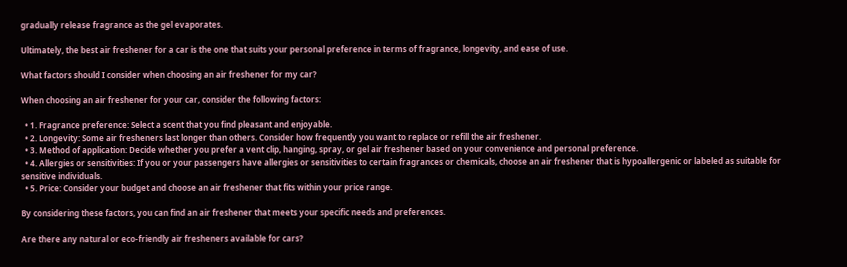gradually release fragrance as the gel evaporates.

Ultimately, the best air freshener for a car is the one that suits your personal preference in terms of fragrance, longevity, and ease of use.

What factors should I consider when choosing an air freshener for my car?

When choosing an air freshener for your car, consider the following factors:

  • 1. Fragrance preference: Select a scent that you find pleasant and enjoyable.
  • 2. Longevity: Some air fresheners last longer than others. Consider how frequently you want to replace or refill the air freshener.
  • 3. Method of application: Decide whether you prefer a vent clip, hanging, spray, or gel air freshener based on your convenience and personal preference.
  • 4. Allergies or sensitivities: If you or your passengers have allergies or sensitivities to certain fragrances or chemicals, choose an air freshener that is hypoallergenic or labeled as suitable for sensitive individuals.
  • 5. Price: Consider your budget and choose an air freshener that fits within your price range.

By considering these factors, you can find an air freshener that meets your specific needs and preferences.

Are there any natural or eco-friendly air fresheners available for cars?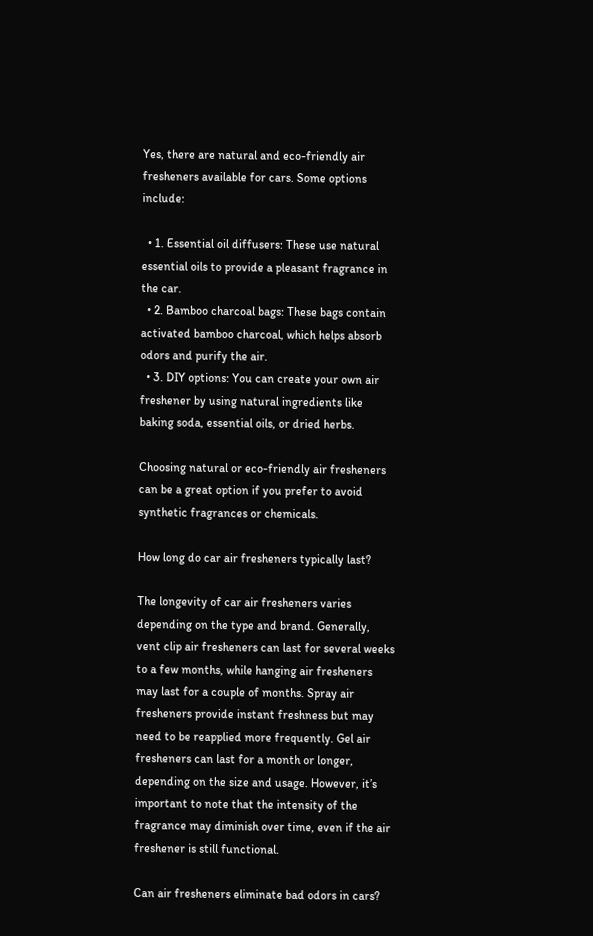Yes, there are natural and eco-friendly air fresheners available for cars. Some options include:

  • 1. Essential oil diffusers: These use natural essential oils to provide a pleasant fragrance in the car.
  • 2. Bamboo charcoal bags: These bags contain activated bamboo charcoal, which helps absorb odors and purify the air.
  • 3. DIY options: You can create your own air freshener by using natural ingredients like baking soda, essential oils, or dried herbs.

Choosing natural or eco-friendly air fresheners can be a great option if you prefer to avoid synthetic fragrances or chemicals.

How long do car air fresheners typically last?

The longevity of car air fresheners varies depending on the type and brand. Generally, vent clip air fresheners can last for several weeks to a few months, while hanging air fresheners may last for a couple of months. Spray air fresheners provide instant freshness but may need to be reapplied more frequently. Gel air fresheners can last for a month or longer, depending on the size and usage. However, it’s important to note that the intensity of the fragrance may diminish over time, even if the air freshener is still functional.

Can air fresheners eliminate bad odors in cars?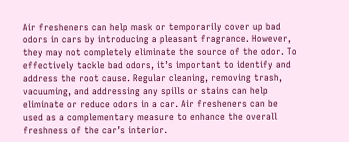Air fresheners can help mask or temporarily cover up bad odors in cars by introducing a pleasant fragrance. However, they may not completely eliminate the source of the odor. To effectively tackle bad odors, it’s important to identify and address the root cause. Regular cleaning, removing trash, vacuuming, and addressing any spills or stains can help eliminate or reduce odors in a car. Air fresheners can be used as a complementary measure to enhance the overall freshness of the car’s interior.